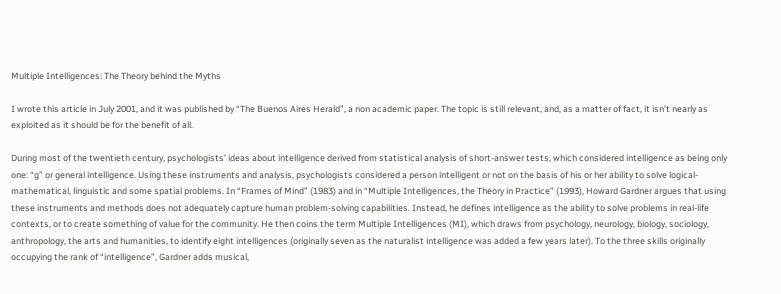Multiple Intelligences: The Theory behind the Myths

I wrote this article in July 2001, and it was published by “The Buenos Aires Herald”, a non academic paper. The topic is still relevant, and, as a matter of fact, it isn’t nearly as exploited as it should be for the benefit of all.

During most of the twentieth century, psychologists’ ideas about intelligence derived from statistical analysis of short-answer tests, which considered intelligence as being only one: “g” or general intelligence. Using these instruments and analysis, psychologists considered a person intelligent or not on the basis of his or her ability to solve logical-mathematical, linguistic and some spatial problems. In “Frames of Mind” (1983) and in “Multiple Intelligences, the Theory in Practice” (1993), Howard Gardner argues that using these instruments and methods does not adequately capture human problem-solving capabilities. Instead, he defines intelligence as the ability to solve problems in real-life contexts, or to create something of value for the community. He then coins the term Multiple Intelligences (MI), which draws from psychology, neurology, biology, sociology, anthropology, the arts and humanities, to identify eight intelligences (originally seven as the naturalist intelligence was added a few years later). To the three skills originally occupying the rank of “intelligence”, Gardner adds musical,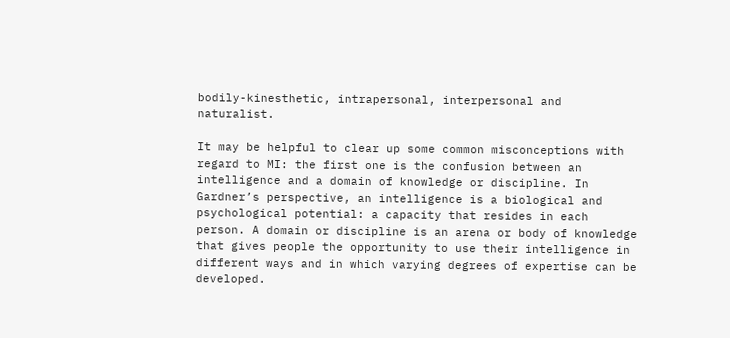bodily-kinesthetic, intrapersonal, interpersonal and naturalist.

It may be helpful to clear up some common misconceptions with regard to MI: the first one is the confusion between an intelligence and a domain of knowledge or discipline. In Gardner’s perspective, an intelligence is a biological and psychological potential: a capacity that resides in each person. A domain or discipline is an arena or body of knowledge that gives people the opportunity to use their intelligence in different ways and in which varying degrees of expertise can be developed.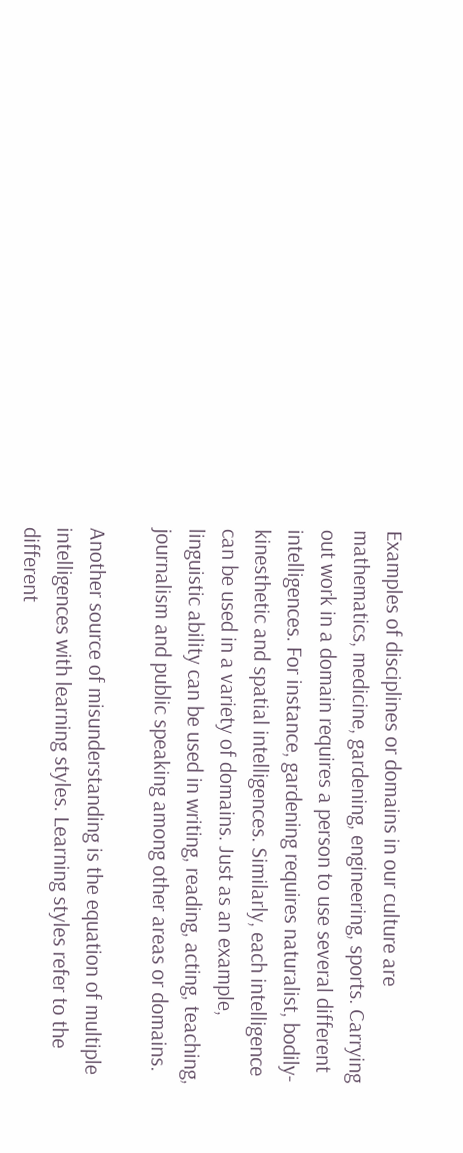Examples of disciplines or domains in our culture are mathematics, medicine, gardening, engineering, sports. Carrying out work in a domain requires a person to use several different intelligences. For instance, gardening requires naturalist, bodily-kinesthetic and spatial intelligences. Similarly, each intelligence can be used in a variety of domains. Just as an example, linguistic ability can be used in writing, reading, acting, teaching, journalism and public speaking among other areas or domains.

Another source of misunderstanding is the equation of multiple intelligences with learning styles. Learning styles refer to the different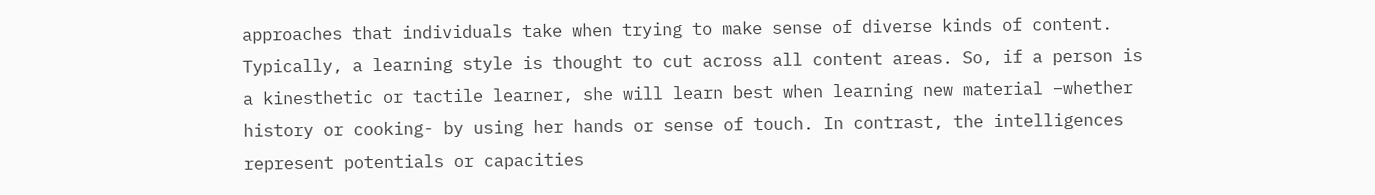approaches that individuals take when trying to make sense of diverse kinds of content. Typically, a learning style is thought to cut across all content areas. So, if a person is a kinesthetic or tactile learner, she will learn best when learning new material –whether history or cooking- by using her hands or sense of touch. In contrast, the intelligences represent potentials or capacities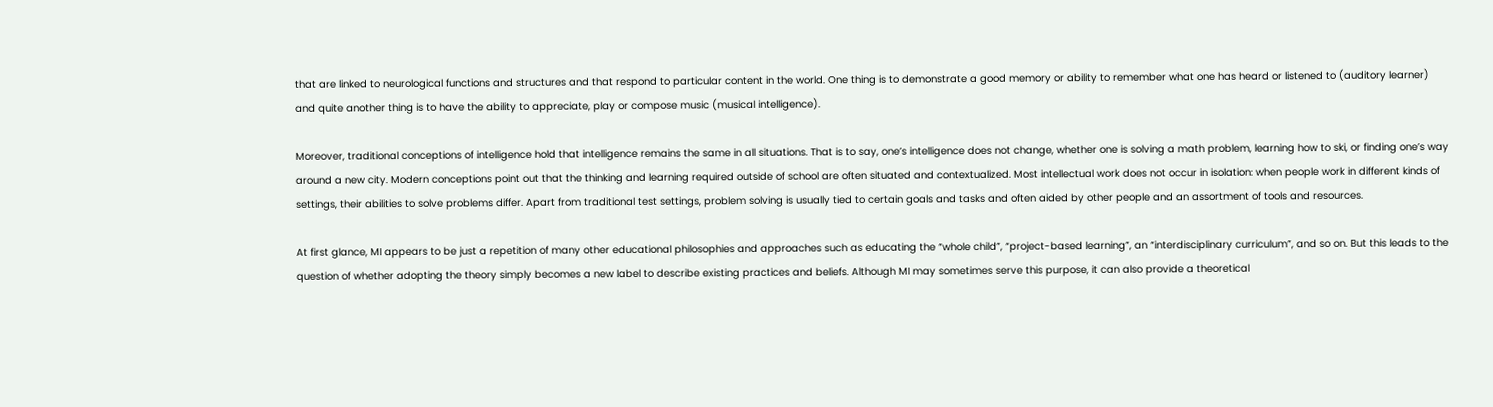that are linked to neurological functions and structures and that respond to particular content in the world. One thing is to demonstrate a good memory or ability to remember what one has heard or listened to (auditory learner) and quite another thing is to have the ability to appreciate, play or compose music (musical intelligence).

Moreover, traditional conceptions of intelligence hold that intelligence remains the same in all situations. That is to say, one’s intelligence does not change, whether one is solving a math problem, learning how to ski, or finding one’s way around a new city. Modern conceptions point out that the thinking and learning required outside of school are often situated and contextualized. Most intellectual work does not occur in isolation: when people work in different kinds of settings, their abilities to solve problems differ. Apart from traditional test settings, problem solving is usually tied to certain goals and tasks and often aided by other people and an assortment of tools and resources.

At first glance, MI appears to be just a repetition of many other educational philosophies and approaches such as educating the “whole child”, “project-based learning”, an “interdisciplinary curriculum”, and so on. But this leads to the question of whether adopting the theory simply becomes a new label to describe existing practices and beliefs. Although MI may sometimes serve this purpose, it can also provide a theoretical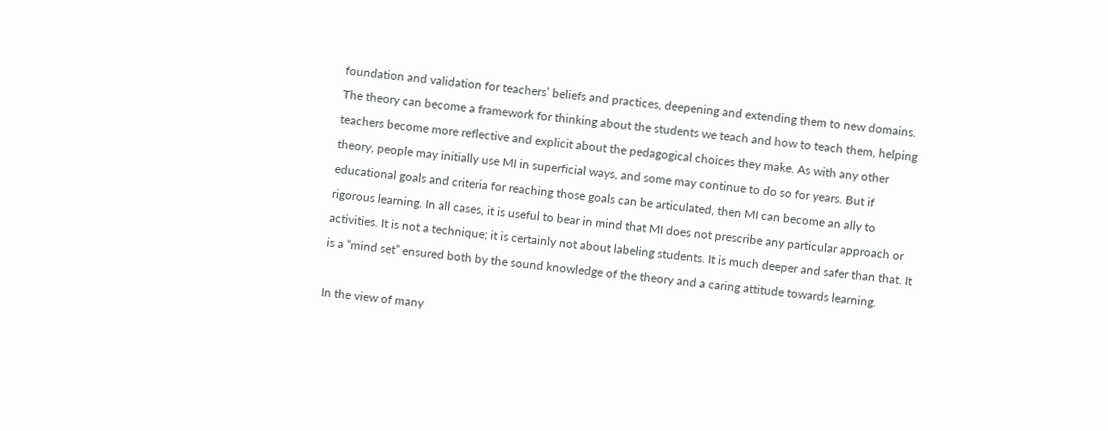foundation and validation for teachers’ beliefs and practices, deepening and extending them to new domains. The theory can become a framework for thinking about the students we teach and how to teach them, helping teachers become more reflective and explicit about the pedagogical choices they make. As with any other theory, people may initially use MI in superficial ways, and some may continue to do so for years. But if educational goals and criteria for reaching those goals can be articulated, then MI can become an ally to rigorous learning. In all cases, it is useful to bear in mind that MI does not prescribe any particular approach or activities. It is not a technique; it is certainly not about labeling students. It is much deeper and safer than that. It is a “mind set” ensured both by the sound knowledge of the theory and a caring attitude towards learning.

In the view of many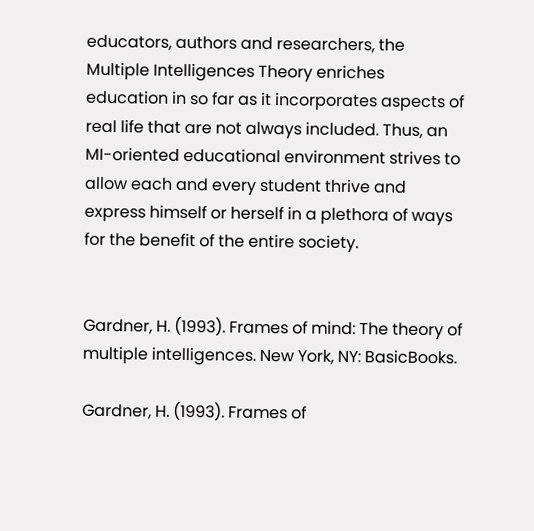educators, authors and researchers, the Multiple Intelligences Theory enriches education in so far as it incorporates aspects of real life that are not always included. Thus, an MI-oriented educational environment strives to allow each and every student thrive and express himself or herself in a plethora of ways for the benefit of the entire society.


Gardner, H. (1993). Frames of mind: The theory of multiple intelligences. New York, NY: BasicBooks.

Gardner, H. (1993). Frames of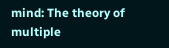mind: The theory of multiple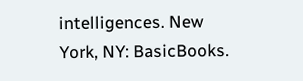intelligences. New York, NY: BasicBooks.